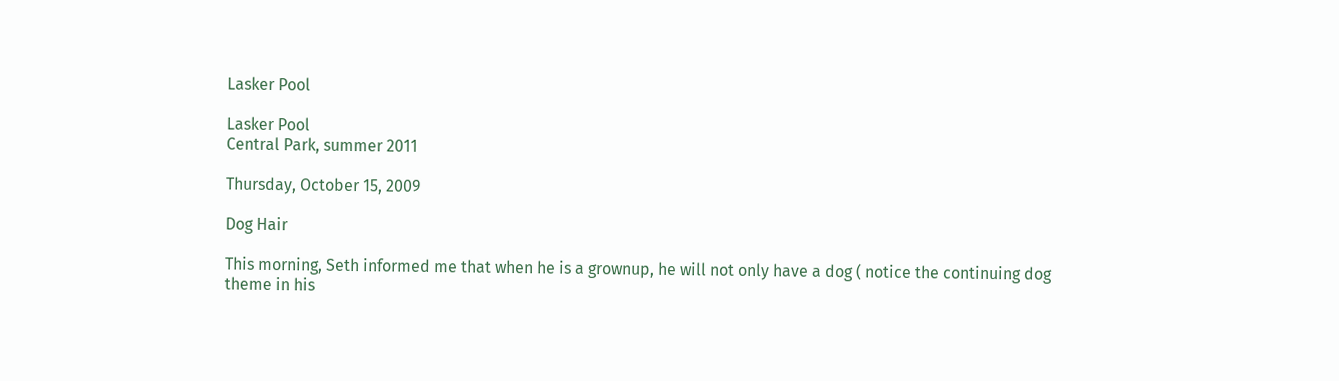Lasker Pool

Lasker Pool
Central Park, summer 2011

Thursday, October 15, 2009

Dog Hair

This morning, Seth informed me that when he is a grownup, he will not only have a dog ( notice the continuing dog theme in his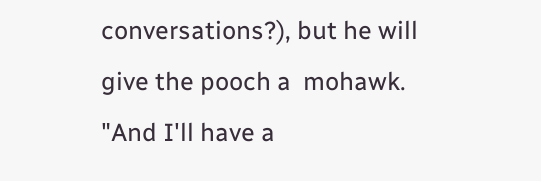conversations?), but he will give the pooch a  mohawk.
"And I'll have a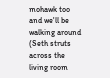mohawk too and we'll be walking around (Seth struts across the living room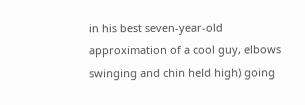in his best seven-year-old approximation of a cool guy, elbows swinging and chin held high) going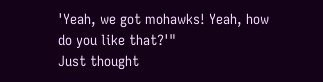'Yeah, we got mohawks! Yeah, how do you like that?'"
Just thought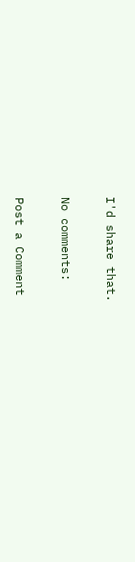I'd share that.

No comments:

Post a Comment